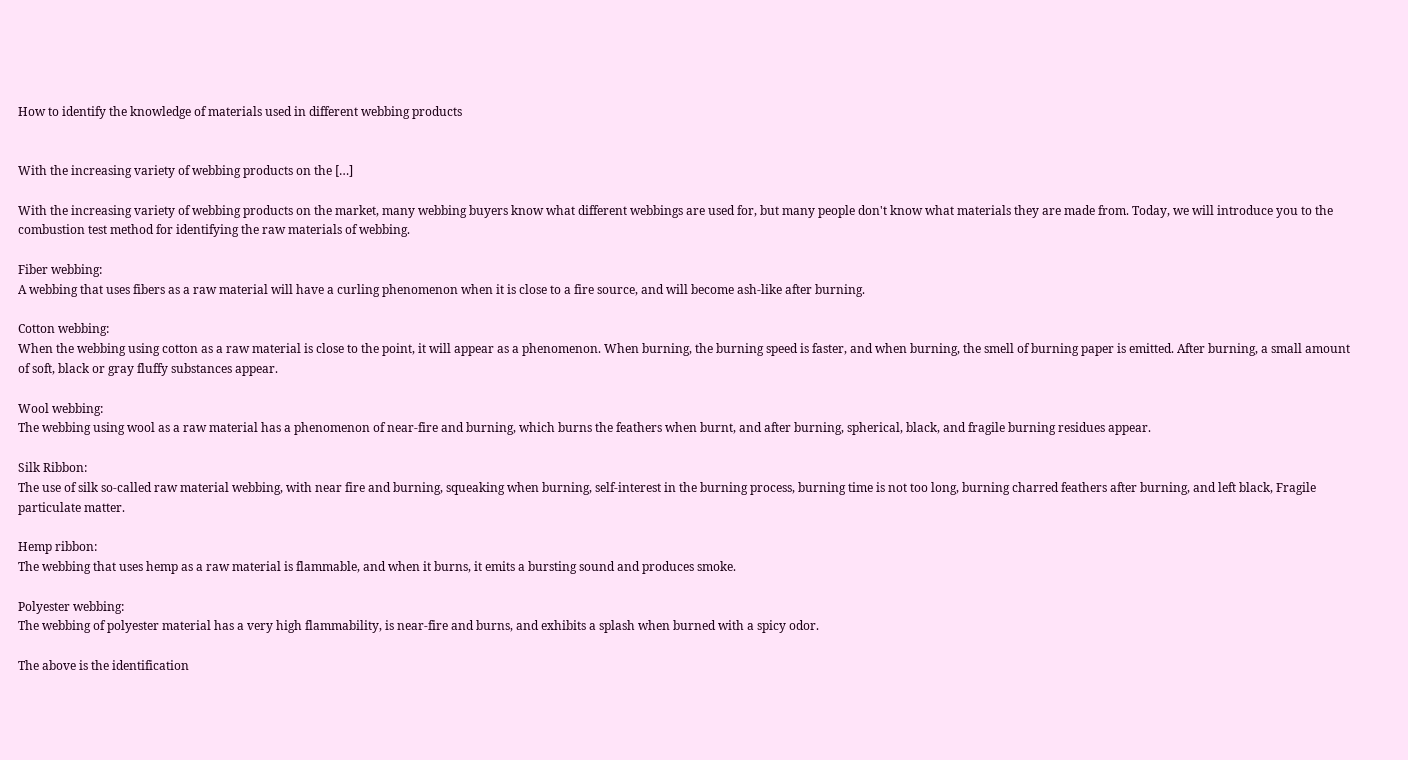How to identify the knowledge of materials used in different webbing products


With the increasing variety of webbing products on the […]

With the increasing variety of webbing products on the market, many webbing buyers know what different webbings are used for, but many people don't know what materials they are made from. Today, we will introduce you to the combustion test method for identifying the raw materials of webbing.

Fiber webbing:
A webbing that uses fibers as a raw material will have a curling phenomenon when it is close to a fire source, and will become ash-like after burning.

Cotton webbing:
When the webbing using cotton as a raw material is close to the point, it will appear as a phenomenon. When burning, the burning speed is faster, and when burning, the smell of burning paper is emitted. After burning, a small amount of soft, black or gray fluffy substances appear.

Wool webbing:
The webbing using wool as a raw material has a phenomenon of near-fire and burning, which burns the feathers when burnt, and after burning, spherical, black, and fragile burning residues appear.

Silk Ribbon:
The use of silk so-called raw material webbing, with near fire and burning, squeaking when burning, self-interest in the burning process, burning time is not too long, burning charred feathers after burning, and left black, Fragile particulate matter.

Hemp ribbon:
The webbing that uses hemp as a raw material is flammable, and when it burns, it emits a bursting sound and produces smoke.

Polyester webbing:
The webbing of polyester material has a very high flammability, is near-fire and burns, and exhibits a splash when burned with a spicy odor.

The above is the identification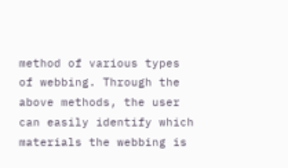method of various types of webbing. Through the above methods, the user can easily identify which materials the webbing is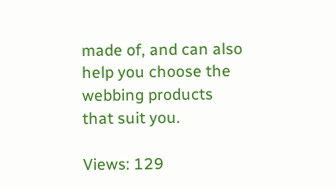made of, and can also help you choose the webbing products that suit you.

Views: 129